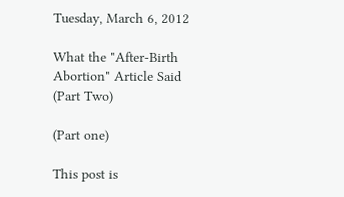Tuesday, March 6, 2012

What the "After-Birth Abortion" Article Said (Part Two)

(Part one)

This post is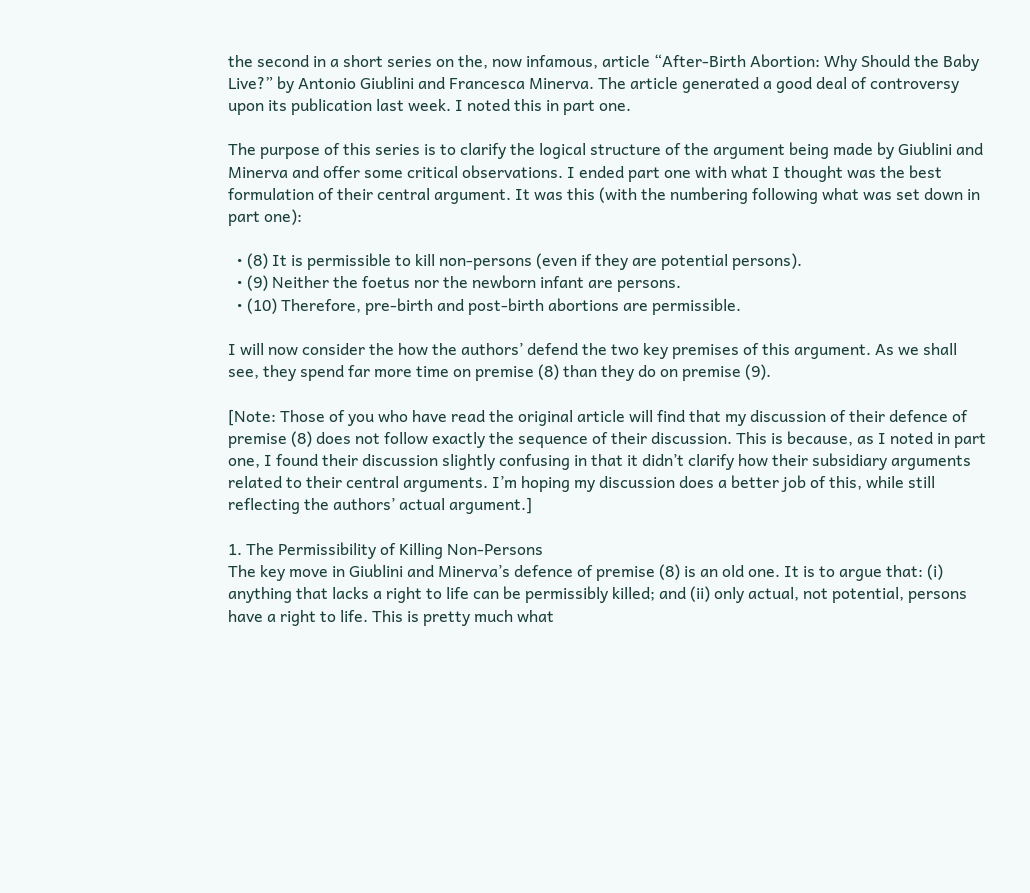the second in a short series on the, now infamous, article “After-Birth Abortion: Why Should the Baby Live?” by Antonio Giublini and Francesca Minerva. The article generated a good deal of controversy upon its publication last week. I noted this in part one.

The purpose of this series is to clarify the logical structure of the argument being made by Giublini and Minerva and offer some critical observations. I ended part one with what I thought was the best formulation of their central argument. It was this (with the numbering following what was set down in part one):

  • (8) It is permissible to kill non-persons (even if they are potential persons).
  • (9) Neither the foetus nor the newborn infant are persons.
  • (10) Therefore, pre-birth and post-birth abortions are permissible.

I will now consider the how the authors’ defend the two key premises of this argument. As we shall see, they spend far more time on premise (8) than they do on premise (9).

[Note: Those of you who have read the original article will find that my discussion of their defence of premise (8) does not follow exactly the sequence of their discussion. This is because, as I noted in part one, I found their discussion slightly confusing in that it didn’t clarify how their subsidiary arguments related to their central arguments. I’m hoping my discussion does a better job of this, while still reflecting the authors’ actual argument.]

1. The Permissibility of Killing Non-Persons
The key move in Giublini and Minerva’s defence of premise (8) is an old one. It is to argue that: (i) anything that lacks a right to life can be permissibly killed; and (ii) only actual, not potential, persons have a right to life. This is pretty much what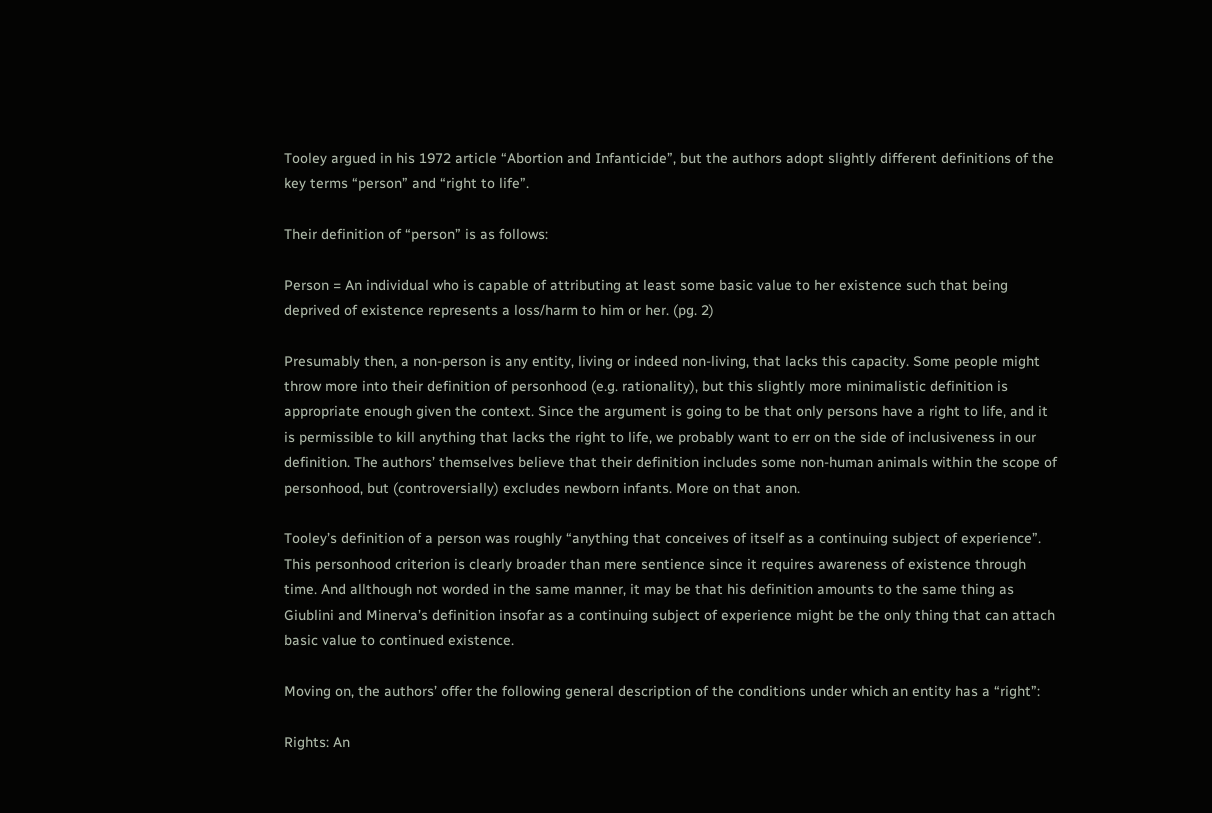Tooley argued in his 1972 article “Abortion and Infanticide”, but the authors adopt slightly different definitions of the key terms “person” and “right to life”.

Their definition of “person” is as follows:

Person = An individual who is capable of attributing at least some basic value to her existence such that being deprived of existence represents a loss/harm to him or her. (pg. 2)

Presumably then, a non-person is any entity, living or indeed non-living, that lacks this capacity. Some people might throw more into their definition of personhood (e.g. rationality), but this slightly more minimalistic definition is appropriate enough given the context. Since the argument is going to be that only persons have a right to life, and it is permissible to kill anything that lacks the right to life, we probably want to err on the side of inclusiveness in our definition. The authors’ themselves believe that their definition includes some non-human animals within the scope of personhood, but (controversially) excludes newborn infants. More on that anon.

Tooley’s definition of a person was roughly “anything that conceives of itself as a continuing subject of experience”. This personhood criterion is clearly broader than mere sentience since it requires awareness of existence through time. And allthough not worded in the same manner, it may be that his definition amounts to the same thing as Giublini and Minerva’s definition insofar as a continuing subject of experience might be the only thing that can attach basic value to continued existence.

Moving on, the authors’ offer the following general description of the conditions under which an entity has a “right”:

Rights: An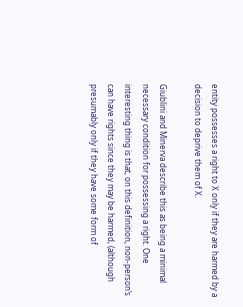entity possesses a right to X only if they are harmed by a decision to deprive them of X.

Giublini and Minerva describe this as being a minimal necessary condition for possessing a right. One interesting thing is that, on this definition, non-person’s can have rights since they may be harmed, (although presumably only if they have some form of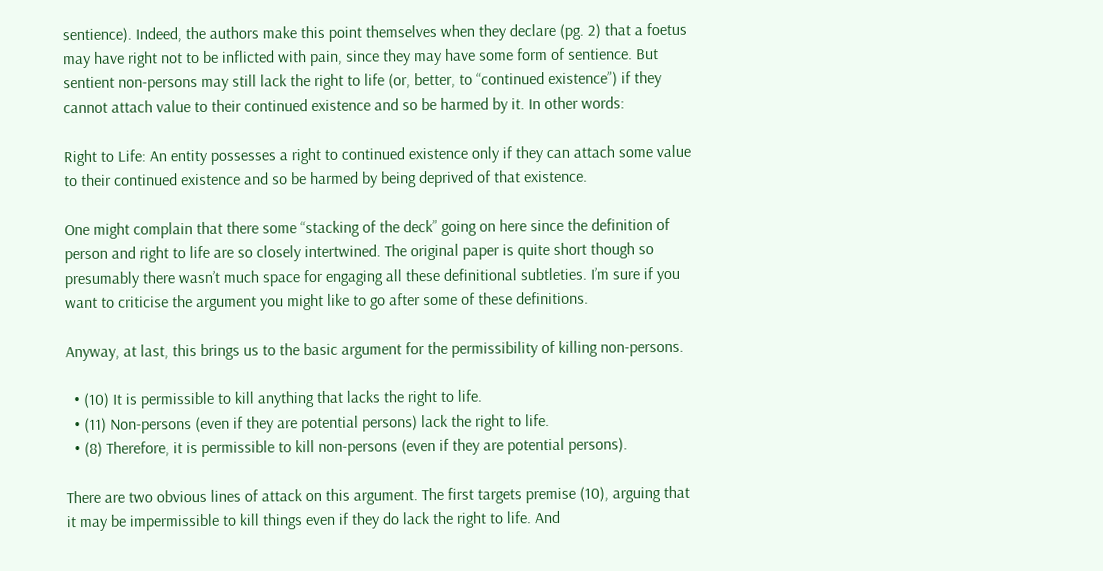sentience). Indeed, the authors make this point themselves when they declare (pg. 2) that a foetus may have right not to be inflicted with pain, since they may have some form of sentience. But sentient non-persons may still lack the right to life (or, better, to “continued existence”) if they cannot attach value to their continued existence and so be harmed by it. In other words:

Right to Life: An entity possesses a right to continued existence only if they can attach some value to their continued existence and so be harmed by being deprived of that existence.

One might complain that there some “stacking of the deck” going on here since the definition of person and right to life are so closely intertwined. The original paper is quite short though so presumably there wasn’t much space for engaging all these definitional subtleties. I’m sure if you want to criticise the argument you might like to go after some of these definitions.

Anyway, at last, this brings us to the basic argument for the permissibility of killing non-persons.

  • (10) It is permissible to kill anything that lacks the right to life.
  • (11) Non-persons (even if they are potential persons) lack the right to life.
  • (8) Therefore, it is permissible to kill non-persons (even if they are potential persons).

There are two obvious lines of attack on this argument. The first targets premise (10), arguing that it may be impermissible to kill things even if they do lack the right to life. And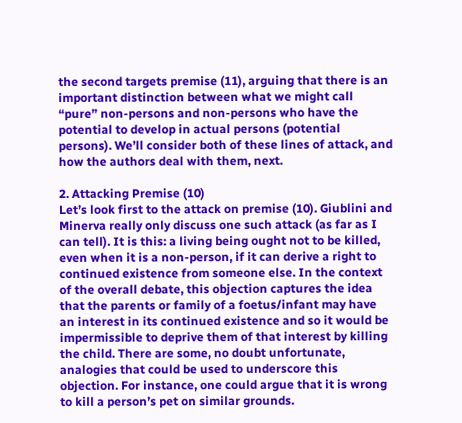the second targets premise (11), arguing that there is an important distinction between what we might call “pure” non-persons and non-persons who have the potential to develop in actual persons (potential persons). We’ll consider both of these lines of attack, and how the authors deal with them, next.

2. Attacking Premise (10)
Let’s look first to the attack on premise (10). Giublini and Minerva really only discuss one such attack (as far as I can tell). It is this: a living being ought not to be killed, even when it is a non-person, if it can derive a right to continued existence from someone else. In the context of the overall debate, this objection captures the idea that the parents or family of a foetus/infant may have an interest in its continued existence and so it would be impermissible to deprive them of that interest by killing the child. There are some, no doubt unfortunate, analogies that could be used to underscore this objection. For instance, one could argue that it is wrong to kill a person’s pet on similar grounds.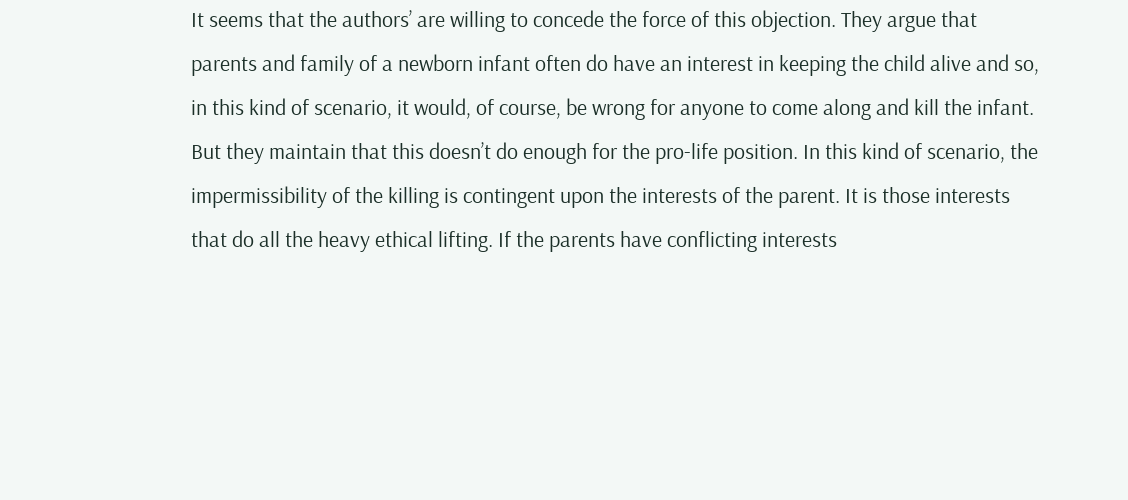It seems that the authors’ are willing to concede the force of this objection. They argue that parents and family of a newborn infant often do have an interest in keeping the child alive and so, in this kind of scenario, it would, of course, be wrong for anyone to come along and kill the infant. But they maintain that this doesn’t do enough for the pro-life position. In this kind of scenario, the impermissibility of the killing is contingent upon the interests of the parent. It is those interests that do all the heavy ethical lifting. If the parents have conflicting interests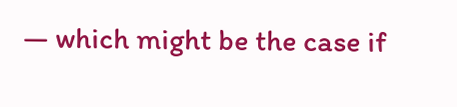— which might be the case if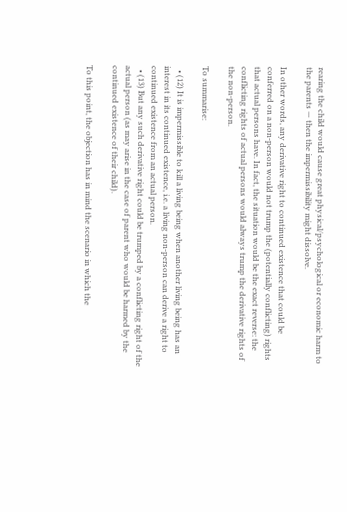rearing the child would cause great physical/psychological or economic harm to the parents — then the impermissibility might dissolve.

In other words, any derivative right to continued existence that could be conferred on a non-person would not trump the (potentially conflicting) rights that actual persons have. In fact, the situation would be the exact reverse: the conflicting rights of actual persons would always trump the derivative rights of the non-person.

To summarise:

  • (12) It is impermissible to kill a living being when another living being has an interest in its continued existence, i.e. a living non-person can derive a right to continued existence from an actual person.
  • (13) But any such derivative right could be trumped by a conflicting right of the actual person (as may arise in the case of parent who would be harmed by the continued existence of their child).

To this point, the objection has in mind the scenario in which the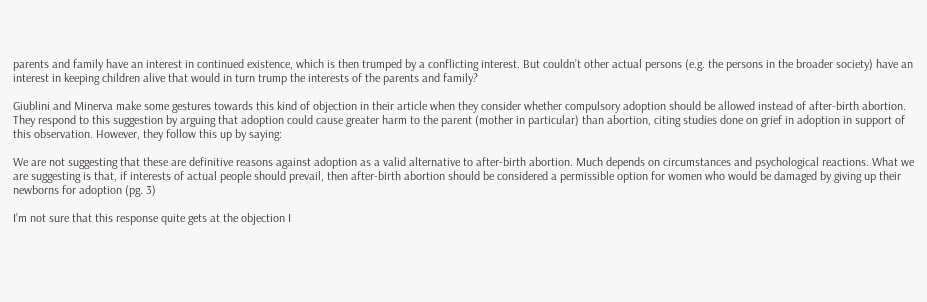parents and family have an interest in continued existence, which is then trumped by a conflicting interest. But couldn’t other actual persons (e.g. the persons in the broader society) have an interest in keeping children alive that would in turn trump the interests of the parents and family?

Giublini and Minerva make some gestures towards this kind of objection in their article when they consider whether compulsory adoption should be allowed instead of after-birth abortion. They respond to this suggestion by arguing that adoption could cause greater harm to the parent (mother in particular) than abortion, citing studies done on grief in adoption in support of this observation. However, they follow this up by saying:

We are not suggesting that these are definitive reasons against adoption as a valid alternative to after-birth abortion. Much depends on circumstances and psychological reactions. What we are suggesting is that, if interests of actual people should prevail, then after-birth abortion should be considered a permissible option for women who would be damaged by giving up their newborns for adoption (pg. 3)

I’m not sure that this response quite gets at the objection I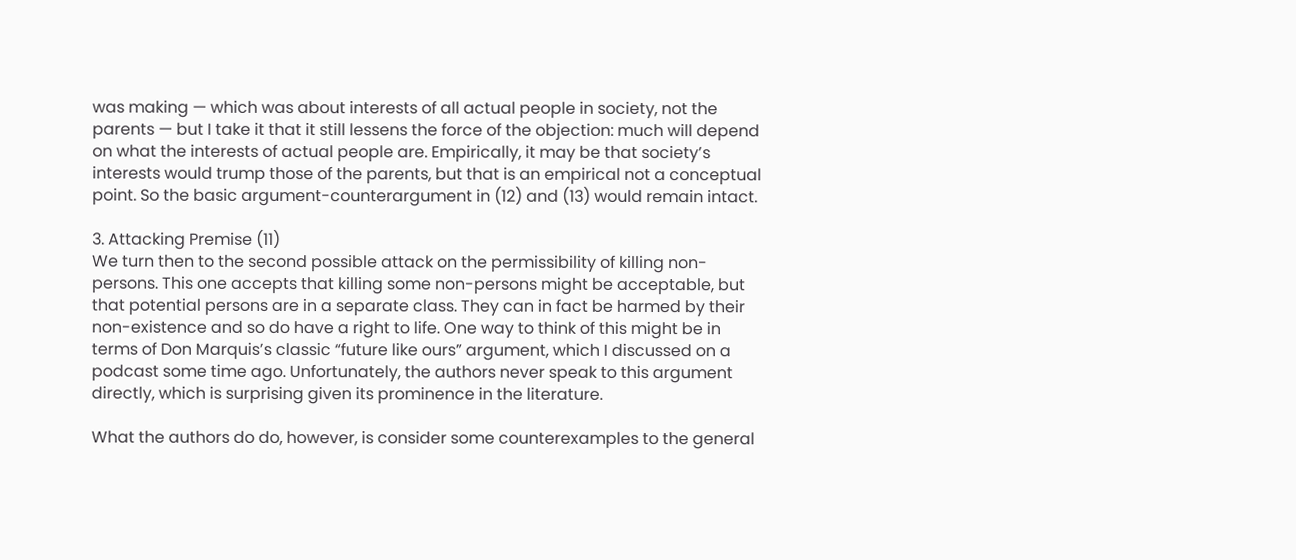was making — which was about interests of all actual people in society, not the parents — but I take it that it still lessens the force of the objection: much will depend on what the interests of actual people are. Empirically, it may be that society’s interests would trump those of the parents, but that is an empirical not a conceptual point. So the basic argument-counterargument in (12) and (13) would remain intact.

3. Attacking Premise (11)
We turn then to the second possible attack on the permissibility of killing non-persons. This one accepts that killing some non-persons might be acceptable, but that potential persons are in a separate class. They can in fact be harmed by their non-existence and so do have a right to life. One way to think of this might be in terms of Don Marquis’s classic “future like ours” argument, which I discussed on a podcast some time ago. Unfortunately, the authors never speak to this argument directly, which is surprising given its prominence in the literature.

What the authors do do, however, is consider some counterexamples to the general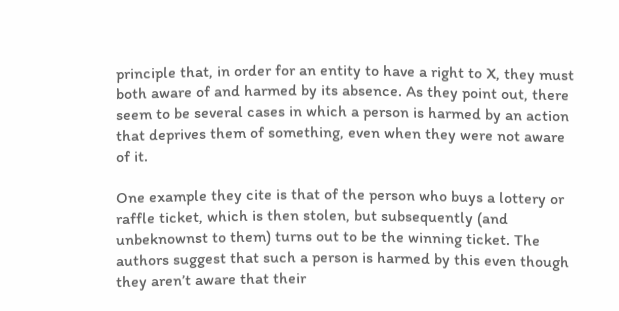principle that, in order for an entity to have a right to X, they must both aware of and harmed by its absence. As they point out, there seem to be several cases in which a person is harmed by an action that deprives them of something, even when they were not aware of it.

One example they cite is that of the person who buys a lottery or raffle ticket, which is then stolen, but subsequently (and unbeknownst to them) turns out to be the winning ticket. The authors suggest that such a person is harmed by this even though they aren’t aware that their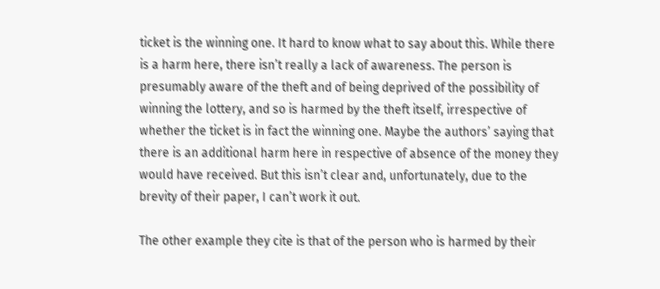ticket is the winning one. It hard to know what to say about this. While there is a harm here, there isn’t really a lack of awareness. The person is presumably aware of the theft and of being deprived of the possibility of winning the lottery, and so is harmed by the theft itself, irrespective of whether the ticket is in fact the winning one. Maybe the authors’ saying that there is an additional harm here in respective of absence of the money they would have received. But this isn’t clear and, unfortunately, due to the brevity of their paper, I can’t work it out.

The other example they cite is that of the person who is harmed by their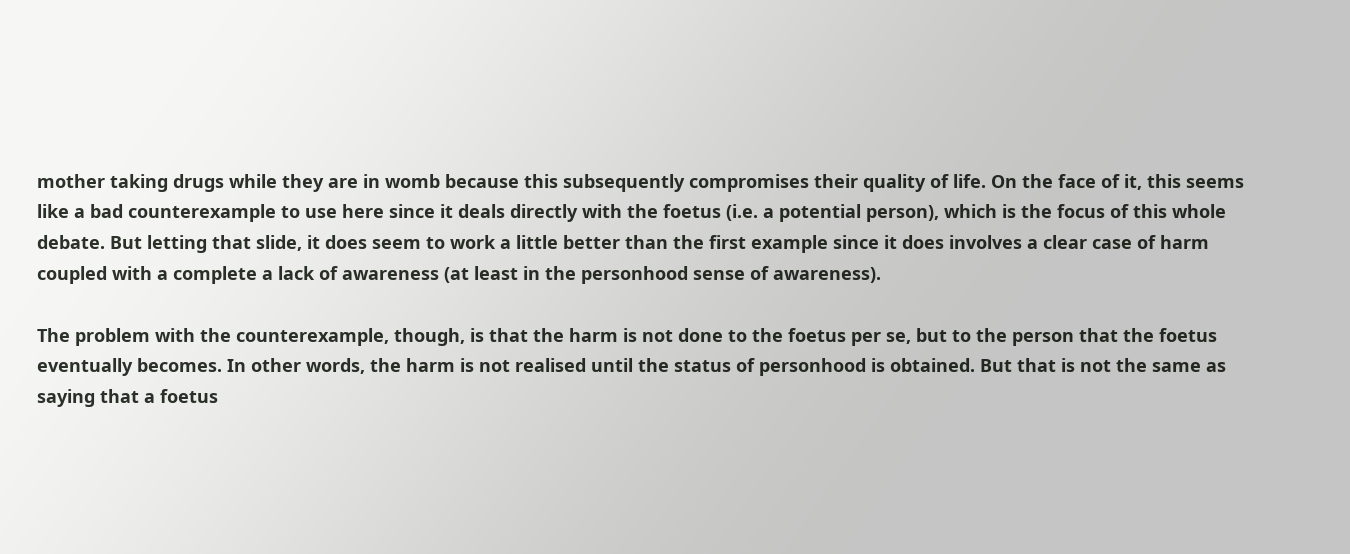mother taking drugs while they are in womb because this subsequently compromises their quality of life. On the face of it, this seems like a bad counterexample to use here since it deals directly with the foetus (i.e. a potential person), which is the focus of this whole debate. But letting that slide, it does seem to work a little better than the first example since it does involves a clear case of harm coupled with a complete a lack of awareness (at least in the personhood sense of awareness).

The problem with the counterexample, though, is that the harm is not done to the foetus per se, but to the person that the foetus eventually becomes. In other words, the harm is not realised until the status of personhood is obtained. But that is not the same as saying that a foetus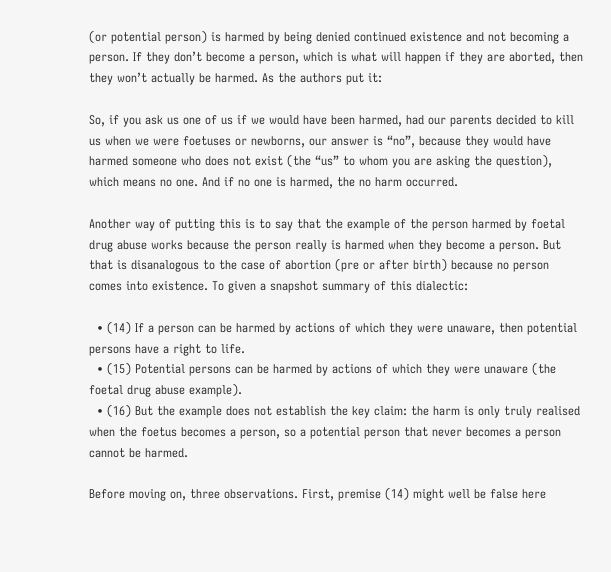(or potential person) is harmed by being denied continued existence and not becoming a person. If they don’t become a person, which is what will happen if they are aborted, then they won’t actually be harmed. As the authors put it:

So, if you ask us one of us if we would have been harmed, had our parents decided to kill us when we were foetuses or newborns, our answer is “no”, because they would have harmed someone who does not exist (the “us” to whom you are asking the question), which means no one. And if no one is harmed, the no harm occurred.

Another way of putting this is to say that the example of the person harmed by foetal drug abuse works because the person really is harmed when they become a person. But that is disanalogous to the case of abortion (pre or after birth) because no person comes into existence. To given a snapshot summary of this dialectic:

  • (14) If a person can be harmed by actions of which they were unaware, then potential persons have a right to life.
  • (15) Potential persons can be harmed by actions of which they were unaware (the foetal drug abuse example).
  • (16) But the example does not establish the key claim: the harm is only truly realised when the foetus becomes a person, so a potential person that never becomes a person cannot be harmed.

Before moving on, three observations. First, premise (14) might well be false here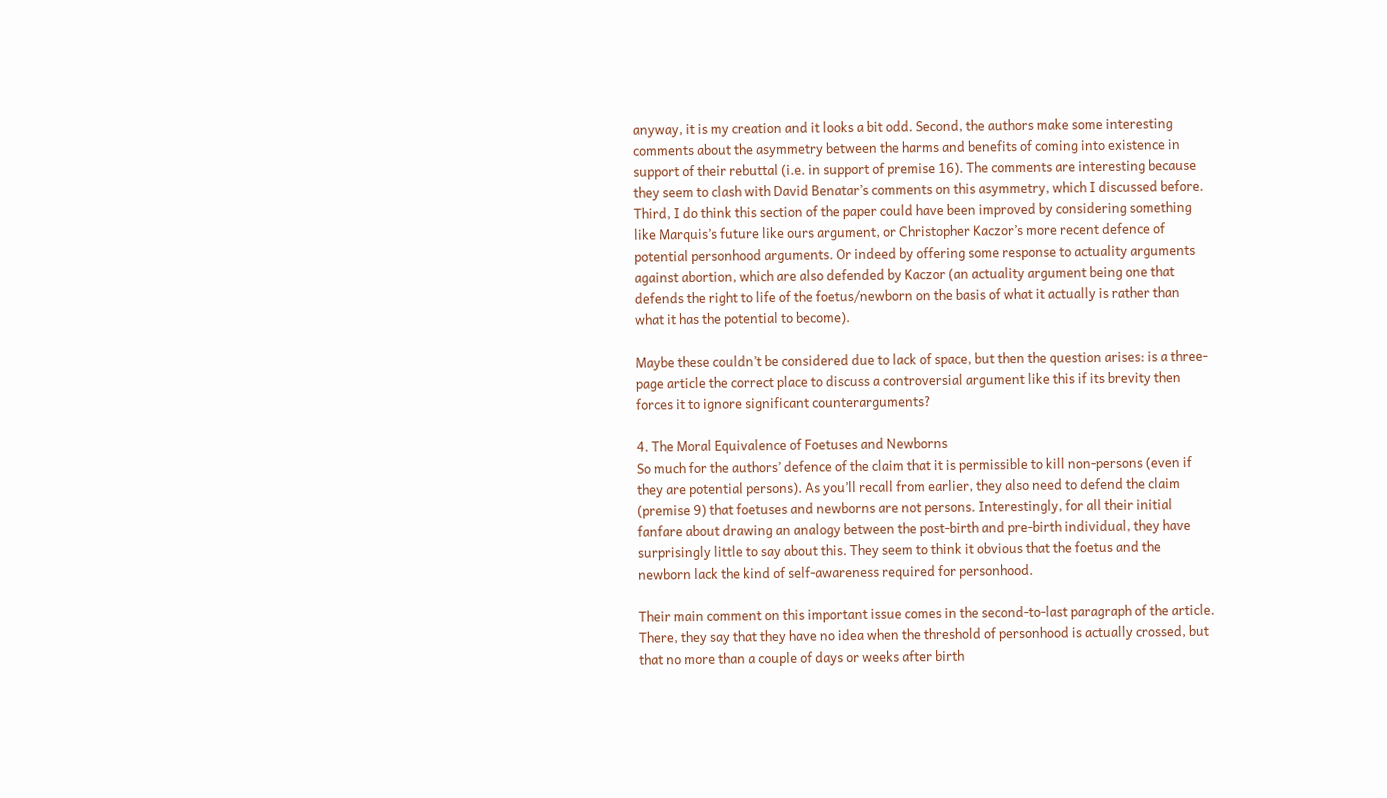anyway, it is my creation and it looks a bit odd. Second, the authors make some interesting comments about the asymmetry between the harms and benefits of coming into existence in support of their rebuttal (i.e. in support of premise 16). The comments are interesting because they seem to clash with David Benatar’s comments on this asymmetry, which I discussed before. Third, I do think this section of the paper could have been improved by considering something like Marquis’s future like ours argument, or Christopher Kaczor’s more recent defence of potential personhood arguments. Or indeed by offering some response to actuality arguments against abortion, which are also defended by Kaczor (an actuality argument being one that defends the right to life of the foetus/newborn on the basis of what it actually is rather than what it has the potential to become).

Maybe these couldn’t be considered due to lack of space, but then the question arises: is a three-page article the correct place to discuss a controversial argument like this if its brevity then forces it to ignore significant counterarguments?

4. The Moral Equivalence of Foetuses and Newborns
So much for the authors’ defence of the claim that it is permissible to kill non-persons (even if they are potential persons). As you’ll recall from earlier, they also need to defend the claim (premise 9) that foetuses and newborns are not persons. Interestingly, for all their initial fanfare about drawing an analogy between the post-birth and pre-birth individual, they have surprisingly little to say about this. They seem to think it obvious that the foetus and the newborn lack the kind of self-awareness required for personhood.

Their main comment on this important issue comes in the second-to-last paragraph of the article. There, they say that they have no idea when the threshold of personhood is actually crossed, but that no more than a couple of days or weeks after birth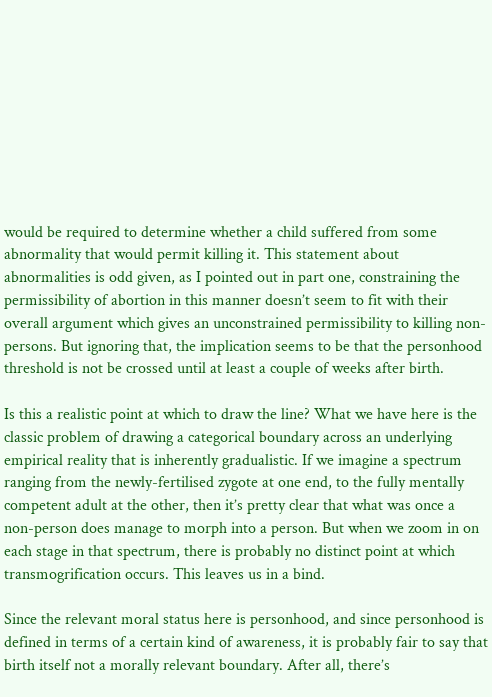would be required to determine whether a child suffered from some abnormality that would permit killing it. This statement about abnormalities is odd given, as I pointed out in part one, constraining the permissibility of abortion in this manner doesn’t seem to fit with their overall argument which gives an unconstrained permissibility to killing non-persons. But ignoring that, the implication seems to be that the personhood threshold is not be crossed until at least a couple of weeks after birth.

Is this a realistic point at which to draw the line? What we have here is the classic problem of drawing a categorical boundary across an underlying empirical reality that is inherently gradualistic. If we imagine a spectrum ranging from the newly-fertilised zygote at one end, to the fully mentally competent adult at the other, then it’s pretty clear that what was once a non-person does manage to morph into a person. But when we zoom in on each stage in that spectrum, there is probably no distinct point at which transmogrification occurs. This leaves us in a bind.

Since the relevant moral status here is personhood, and since personhood is defined in terms of a certain kind of awareness, it is probably fair to say that birth itself not a morally relevant boundary. After all, there’s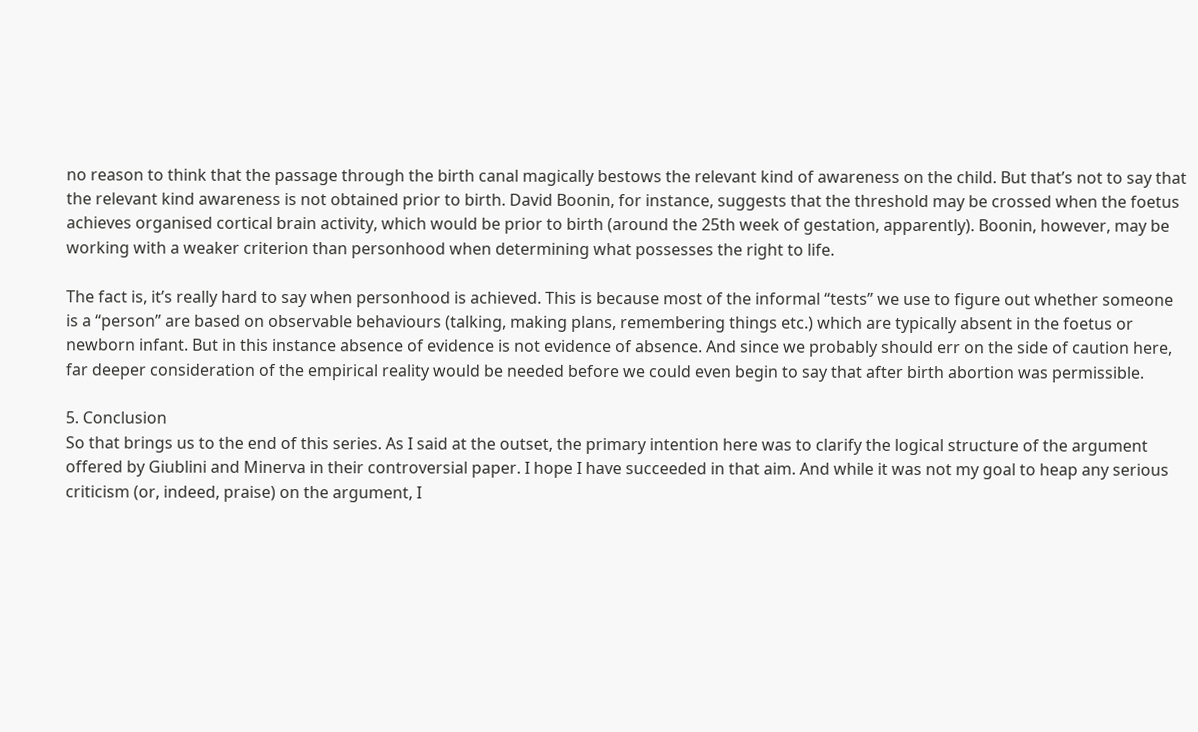no reason to think that the passage through the birth canal magically bestows the relevant kind of awareness on the child. But that’s not to say that the relevant kind awareness is not obtained prior to birth. David Boonin, for instance, suggests that the threshold may be crossed when the foetus achieves organised cortical brain activity, which would be prior to birth (around the 25th week of gestation, apparently). Boonin, however, may be working with a weaker criterion than personhood when determining what possesses the right to life.

The fact is, it’s really hard to say when personhood is achieved. This is because most of the informal “tests” we use to figure out whether someone is a “person” are based on observable behaviours (talking, making plans, remembering things etc.) which are typically absent in the foetus or newborn infant. But in this instance absence of evidence is not evidence of absence. And since we probably should err on the side of caution here, far deeper consideration of the empirical reality would be needed before we could even begin to say that after birth abortion was permissible.

5. Conclusion
So that brings us to the end of this series. As I said at the outset, the primary intention here was to clarify the logical structure of the argument offered by Giublini and Minerva in their controversial paper. I hope I have succeeded in that aim. And while it was not my goal to heap any serious criticism (or, indeed, praise) on the argument, I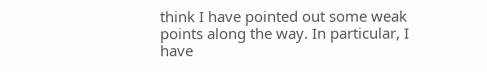think I have pointed out some weak points along the way. In particular, I have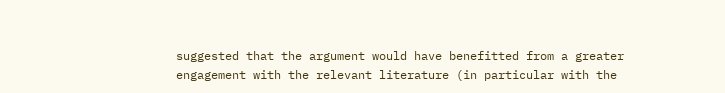suggested that the argument would have benefitted from a greater engagement with the relevant literature (in particular with the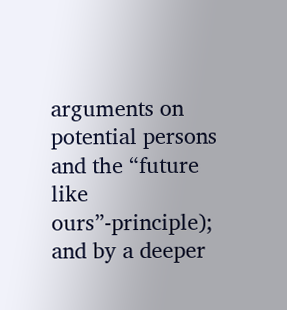arguments on potential persons and the “future like ours”-principle); and by a deeper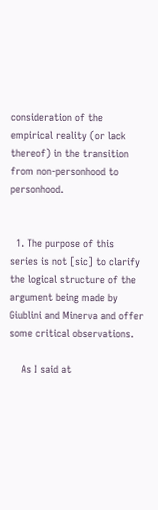consideration of the empirical reality (or lack thereof) in the transition from non-personhood to personhood.


  1. The purpose of this series is not [sic] to clarify the logical structure of the argument being made by Giublini and Minerva and offer some critical observations.

    As I said at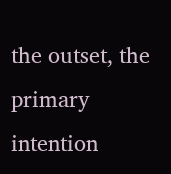the outset, the primary intention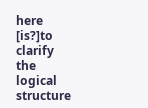here [is?]to clarify the logical structure